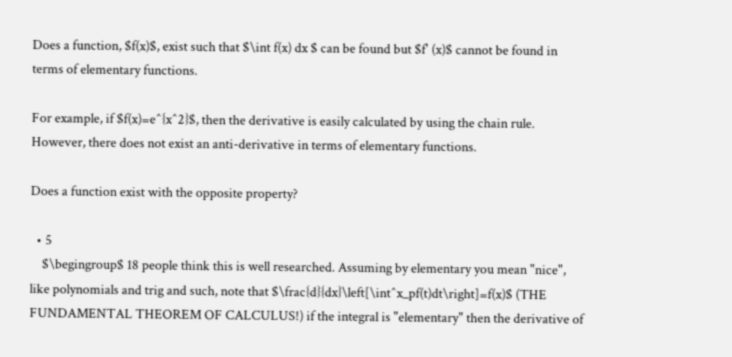Does a function, $f(x)$, exist such that $\int f(x) dx $ can be found but $f' (x)$ cannot be found in terms of elementary functions.

For example, if $f(x)=e^{x^2}$, then the derivative is easily calculated by using the chain rule. However, there does not exist an anti-derivative in terms of elementary functions.

Does a function exist with the opposite property?

  • 5
    $\begingroup$ 18 people think this is well researched. Assuming by elementary you mean "nice", like polynomials and trig and such, note that $\frac{d}{dx}\left[\int^x_pf(t)dt\right]=f(x)$ (THE FUNDAMENTAL THEOREM OF CALCULUS!) if the integral is "elementary" then the derivative of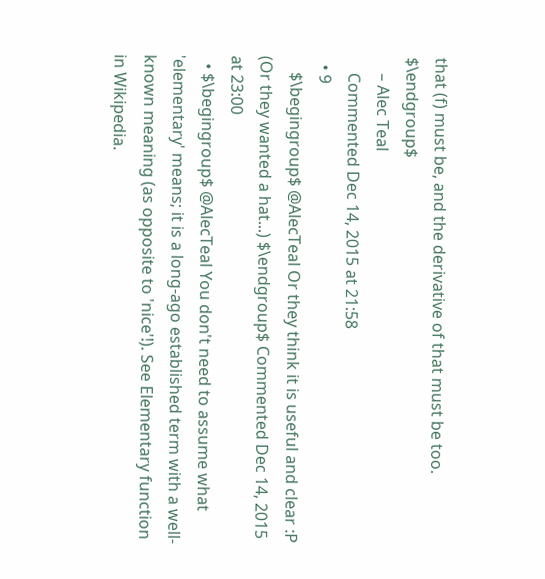that (f) must be, and the derivative of that must be too. $\endgroup$
    – Alec Teal
    Commented Dec 14, 2015 at 21:58
  • 9
    $\begingroup$ @AlecTeal Or they think it is useful and clear :P (Or they wanted a hat...) $\endgroup$ Commented Dec 14, 2015 at 23:00
  • $\begingroup$ @AlecTeal You don't need to assume what 'elementary' means; it is a long-ago established term with a well-known meaning (as opposite to 'nice'!). See Elementary function in Wikipedia.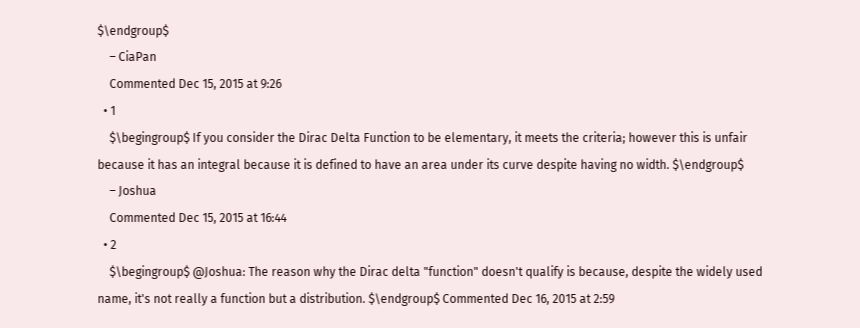$\endgroup$
    – CiaPan
    Commented Dec 15, 2015 at 9:26
  • 1
    $\begingroup$ If you consider the Dirac Delta Function to be elementary, it meets the criteria; however this is unfair because it has an integral because it is defined to have an area under its curve despite having no width. $\endgroup$
    – Joshua
    Commented Dec 15, 2015 at 16:44
  • 2
    $\begingroup$ @Joshua: The reason why the Dirac delta "function" doesn't qualify is because, despite the widely used name, it's not really a function but a distribution. $\endgroup$ Commented Dec 16, 2015 at 2:59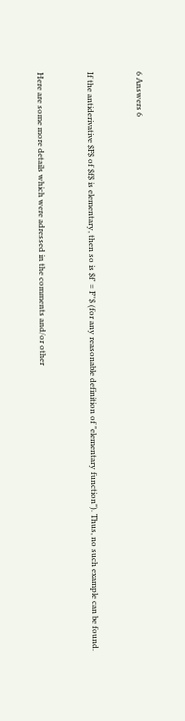6 Answers 6


If the antiderivative $F$ of $f$ is elementary, then so is $f' = F''$ (for any reasonable definition of "elementary function"). Thus, no such example can be found.


Here are some more details which were adressed in the comments and/or other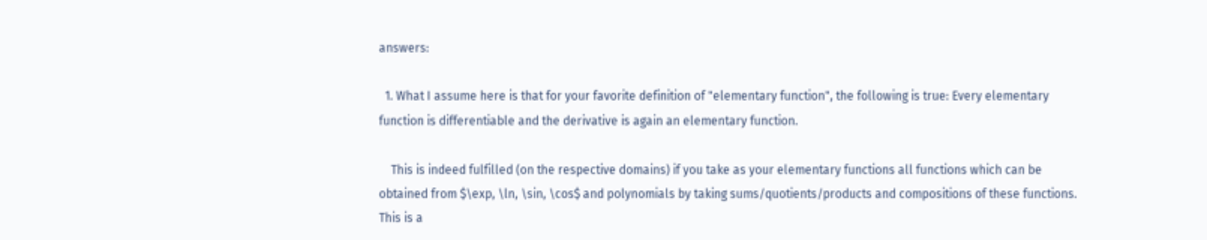answers:

  1. What I assume here is that for your favorite definition of "elementary function", the following is true: Every elementary function is differentiable and the derivative is again an elementary function.

    This is indeed fulfilled (on the respective domains) if you take as your elementary functions all functions which can be obtained from $\exp, \ln, \sin, \cos$ and polynomials by taking sums/quotients/products and compositions of these functions. This is a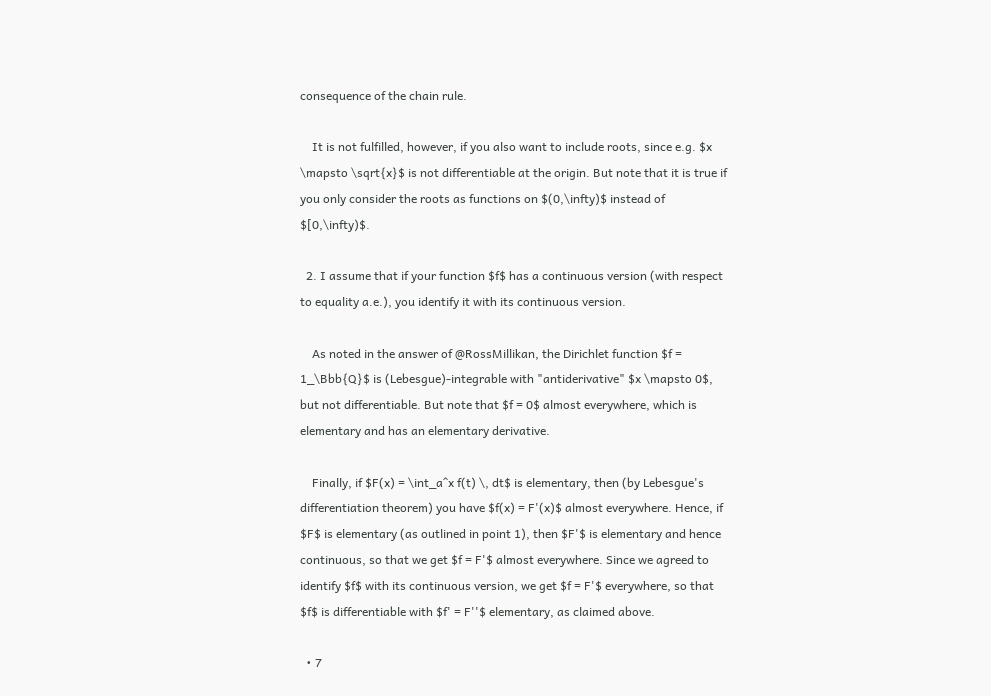consequence of the chain rule.

    It is not fulfilled, however, if you also want to include roots, since e.g. $x \mapsto \sqrt{x}$ is not differentiable at the origin. But note that it is true if you only consider the roots as functions on $(0,\infty)$ instead of $[0,\infty)$.

  2. I assume that if your function $f$ has a continuous version (with respect to equality a.e.), you identify it with its continuous version.

    As noted in the answer of @RossMillikan, the Dirichlet function $f = 1_\Bbb{Q}$ is (Lebesgue)-integrable with "antiderivative" $x \mapsto 0$, but not differentiable. But note that $f = 0$ almost everywhere, which is elementary and has an elementary derivative.

    Finally, if $F(x) = \int_a^x f(t) \, dt$ is elementary, then (by Lebesgue's differentiation theorem) you have $f(x) = F'(x)$ almost everywhere. Hence, if $F$ is elementary (as outlined in point 1), then $F'$ is elementary and hence continuous, so that we get $f = F'$ almost everywhere. Since we agreed to identify $f$ with its continuous version, we get $f = F'$ everywhere, so that $f$ is differentiable with $f' = F''$ elementary, as claimed above.

  • 7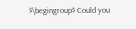$\begingroup$ Could you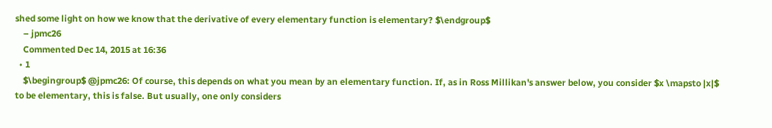shed some light on how we know that the derivative of every elementary function is elementary? $\endgroup$
    – jpmc26
    Commented Dec 14, 2015 at 16:36
  • 1
    $\begingroup$ @jpmc26: Of course, this depends on what you mean by an elementary function. If, as in Ross Millikan's answer below, you consider $x \mapsto |x|$ to be elementary, this is false. But usually, one only considers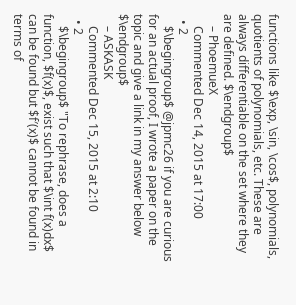functions like $\exp, \sin, \cos$, polynomials, quotients of polynomials, etc. These are always differentiable on the set where they are defined. $\endgroup$
    – PhoemueX
    Commented Dec 14, 2015 at 17:00
  • 2
    $\begingroup$ @jpmc26 if you are curious for an actual proof, I wrote a paper on the topic and give a link in my answer below $\endgroup$
    – ASKASK
    Commented Dec 15, 2015 at 2:10
  • 2
    $\begingroup$ "To rephrase, does a function, $f(x)$, exist such that $\int f(x)dx$ can be found but $f′(x)$ cannot be found in terms of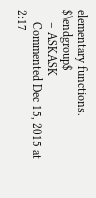elementary functions. $\endgroup$
    – ASKASK
    Commented Dec 15, 2015 at 2:17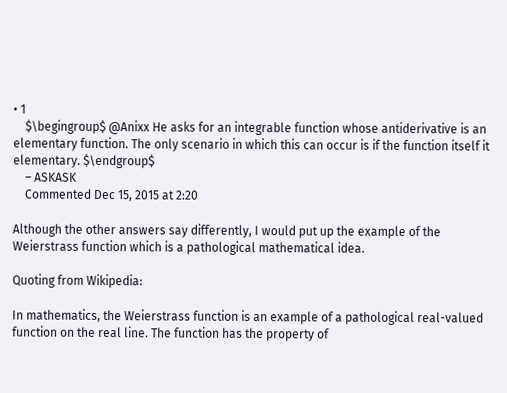• 1
    $\begingroup$ @Anixx He asks for an integrable function whose antiderivative is an elementary function. The only scenario in which this can occur is if the function itself it elementary. $\endgroup$
    – ASKASK
    Commented Dec 15, 2015 at 2:20

Although the other answers say differently, I would put up the example of the Weierstrass function which is a pathological mathematical idea.

Quoting from Wikipedia:

In mathematics, the Weierstrass function is an example of a pathological real-valued function on the real line. The function has the property of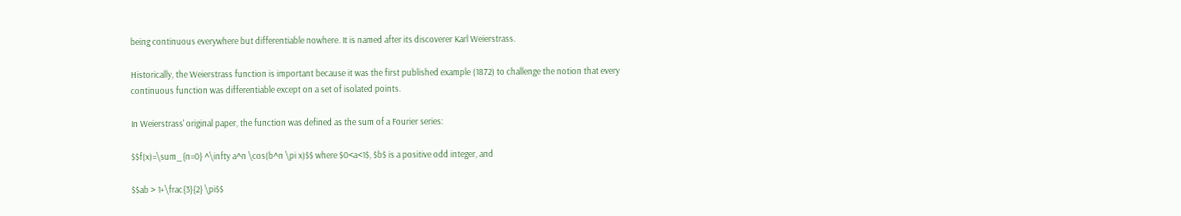being continuous everywhere but differentiable nowhere. It is named after its discoverer Karl Weierstrass.

Historically, the Weierstrass function is important because it was the first published example (1872) to challenge the notion that every continuous function was differentiable except on a set of isolated points.

In Weierstrass' original paper, the function was defined as the sum of a Fourier series:

$$f(x)=\sum_{n=0} ^\infty a^n \cos(b^n \pi x)$$ where $0<a<1$, $b$ is a positive odd integer, and

$$ab > 1+\frac{3}{2} \pi$$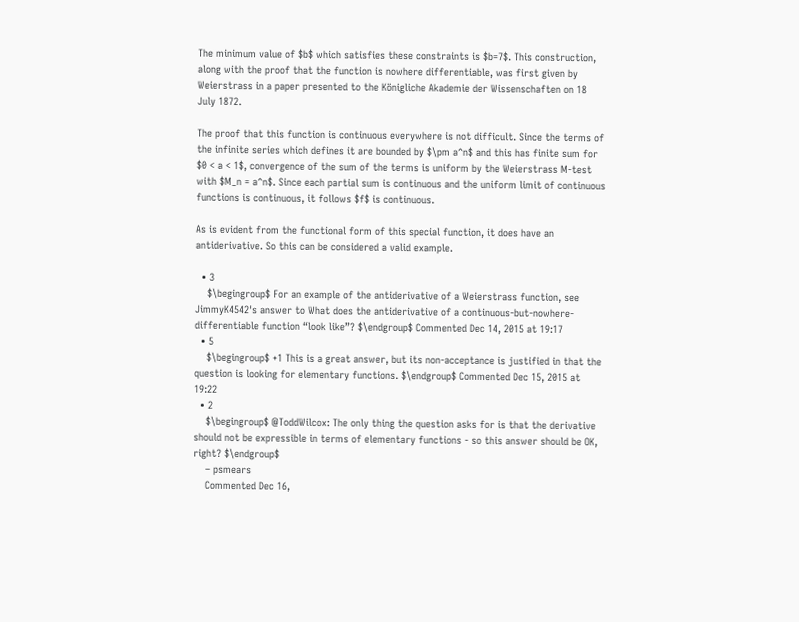The minimum value of $b$ which satisfies these constraints is $b=7$. This construction, along with the proof that the function is nowhere differentiable, was first given by Weierstrass in a paper presented to the Königliche Akademie der Wissenschaften on 18 July 1872.

The proof that this function is continuous everywhere is not difficult. Since the terms of the infinite series which defines it are bounded by $\pm a^n$ and this has finite sum for $0 < a < 1$, convergence of the sum of the terms is uniform by the Weierstrass M-test with $M_n = a^n$. Since each partial sum is continuous and the uniform limit of continuous functions is continuous, it follows $f$ is continuous.

As is evident from the functional form of this special function, it does have an antiderivative. So this can be considered a valid example.

  • 3
    $\begingroup$ For an example of the antiderivative of a Weierstrass function, see JimmyK4542's answer to What does the antiderivative of a continuous-but-nowhere-differentiable function “look like”? $\endgroup$ Commented Dec 14, 2015 at 19:17
  • 5
    $\begingroup$ +1 This is a great answer, but its non-acceptance is justified in that the question is looking for elementary functions. $\endgroup$ Commented Dec 15, 2015 at 19:22
  • 2
    $\begingroup$ @ToddWilcox: The only thing the question asks for is that the derivative should not be expressible in terms of elementary functions - so this answer should be OK, right? $\endgroup$
    – psmears
    Commented Dec 16,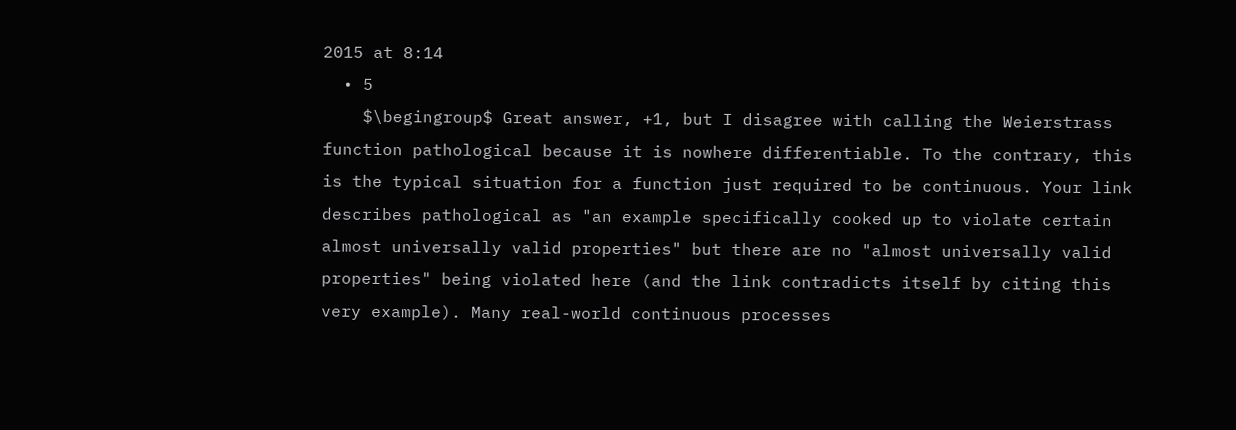2015 at 8:14
  • 5
    $\begingroup$ Great answer, +1, but I disagree with calling the Weierstrass function pathological because it is nowhere differentiable. To the contrary, this is the typical situation for a function just required to be continuous. Your link describes pathological as "an example specifically cooked up to violate certain almost universally valid properties" but there are no "almost universally valid properties" being violated here (and the link contradicts itself by citing this very example). Many real-world continuous processes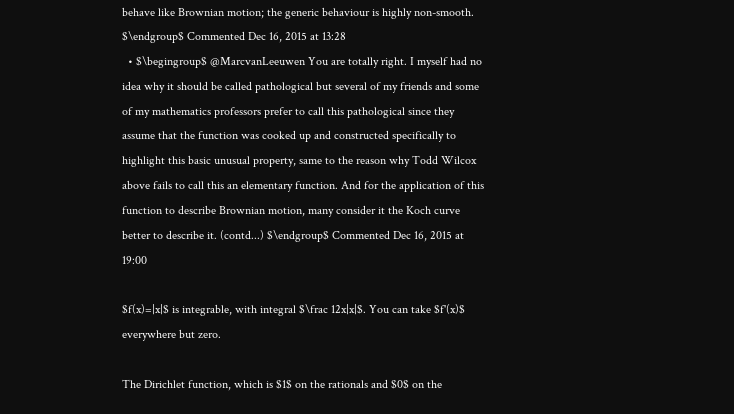behave like Brownian motion; the generic behaviour is highly non-smooth. $\endgroup$ Commented Dec 16, 2015 at 13:28
  • $\begingroup$ @MarcvanLeeuwen You are totally right. I myself had no idea why it should be called pathological but several of my friends and some of my mathematics professors prefer to call this pathological since they assume that the function was cooked up and constructed specifically to highlight this basic unusual property, same to the reason why Todd Wilcox above fails to call this an elementary function. And for the application of this function to describe Brownian motion, many consider it the Koch curve better to describe it. (contd...) $\endgroup$ Commented Dec 16, 2015 at 19:00

$f(x)=|x|$ is integrable, with integral $\frac 12x|x|$. You can take $f'(x)$ everywhere but zero.

The Dirichlet function, which is $1$ on the rationals and $0$ on the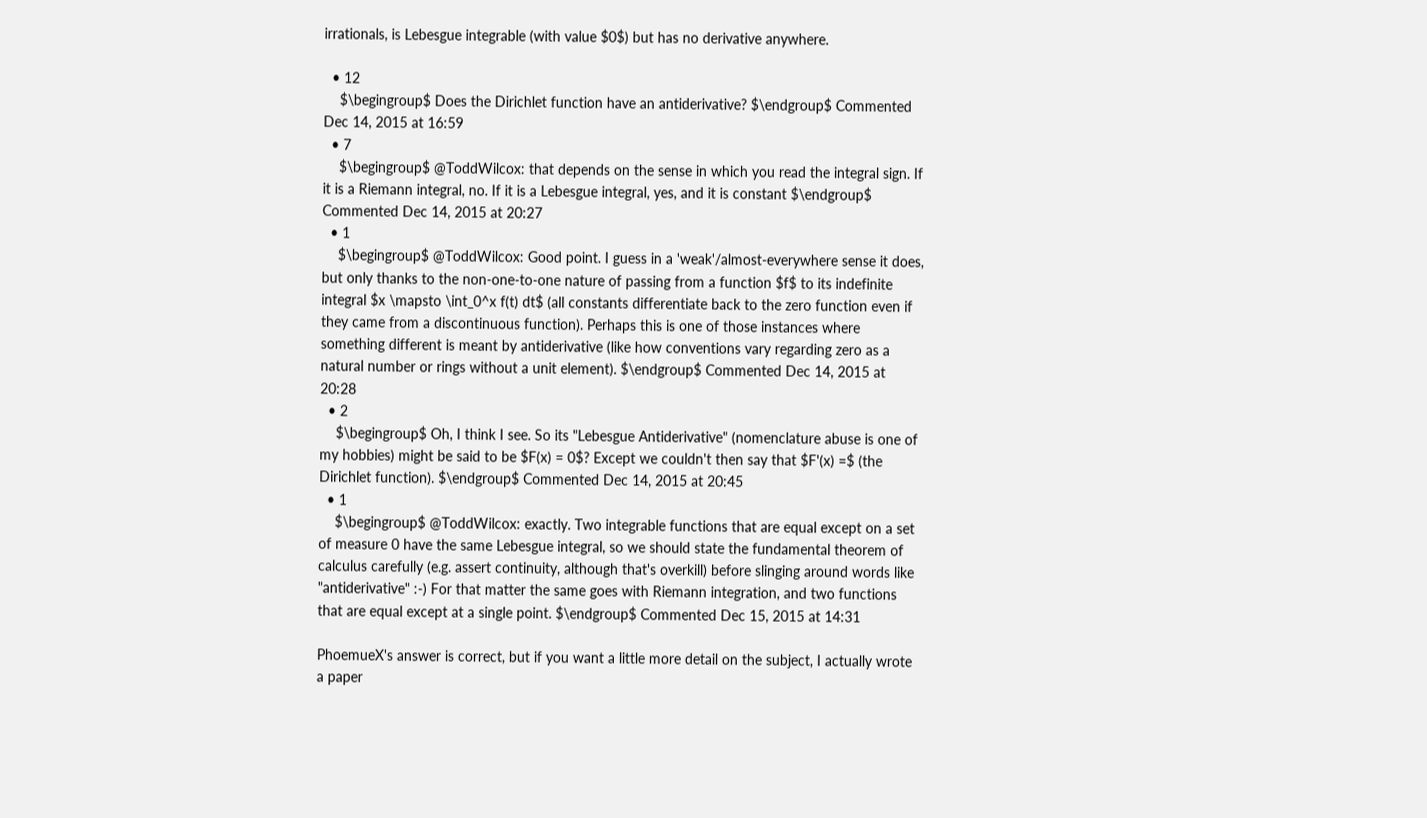irrationals, is Lebesgue integrable (with value $0$) but has no derivative anywhere.

  • 12
    $\begingroup$ Does the Dirichlet function have an antiderivative? $\endgroup$ Commented Dec 14, 2015 at 16:59
  • 7
    $\begingroup$ @ToddWilcox: that depends on the sense in which you read the integral sign. If it is a Riemann integral, no. If it is a Lebesgue integral, yes, and it is constant $\endgroup$ Commented Dec 14, 2015 at 20:27
  • 1
    $\begingroup$ @ToddWilcox: Good point. I guess in a 'weak'/almost-everywhere sense it does, but only thanks to the non-one-to-one nature of passing from a function $f$ to its indefinite integral $x \mapsto \int_0^x f(t) dt$ (all constants differentiate back to the zero function even if they came from a discontinuous function). Perhaps this is one of those instances where something different is meant by antiderivative (like how conventions vary regarding zero as a natural number or rings without a unit element). $\endgroup$ Commented Dec 14, 2015 at 20:28
  • 2
    $\begingroup$ Oh, I think I see. So its "Lebesgue Antiderivative" (nomenclature abuse is one of my hobbies) might be said to be $F(x) = 0$? Except we couldn't then say that $F'(x) =$ (the Dirichlet function). $\endgroup$ Commented Dec 14, 2015 at 20:45
  • 1
    $\begingroup$ @ToddWilcox: exactly. Two integrable functions that are equal except on a set of measure 0 have the same Lebesgue integral, so we should state the fundamental theorem of calculus carefully (e.g. assert continuity, although that's overkill) before slinging around words like "antiderivative" :-) For that matter the same goes with Riemann integration, and two functions that are equal except at a single point. $\endgroup$ Commented Dec 15, 2015 at 14:31

PhoemueX's answer is correct, but if you want a little more detail on the subject, I actually wrote a paper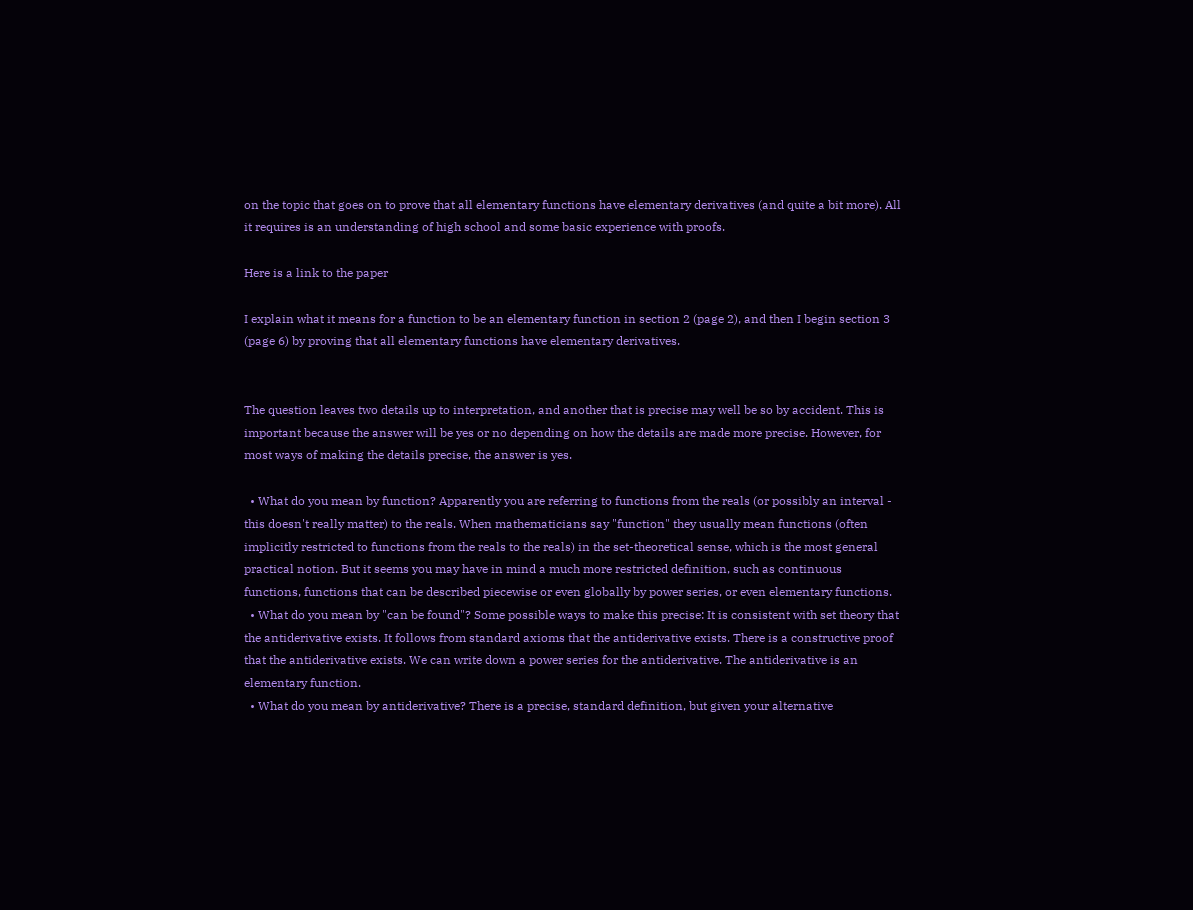on the topic that goes on to prove that all elementary functions have elementary derivatives (and quite a bit more). All it requires is an understanding of high school and some basic experience with proofs.

Here is a link to the paper

I explain what it means for a function to be an elementary function in section 2 (page 2), and then I begin section 3 (page 6) by proving that all elementary functions have elementary derivatives.


The question leaves two details up to interpretation, and another that is precise may well be so by accident. This is important because the answer will be yes or no depending on how the details are made more precise. However, for most ways of making the details precise, the answer is yes.

  • What do you mean by function? Apparently you are referring to functions from the reals (or possibly an interval - this doesn't really matter) to the reals. When mathematicians say "function" they usually mean functions (often implicitly restricted to functions from the reals to the reals) in the set-theoretical sense, which is the most general practical notion. But it seems you may have in mind a much more restricted definition, such as continuous functions, functions that can be described piecewise or even globally by power series, or even elementary functions.
  • What do you mean by "can be found"? Some possible ways to make this precise: It is consistent with set theory that the antiderivative exists. It follows from standard axioms that the antiderivative exists. There is a constructive proof that the antiderivative exists. We can write down a power series for the antiderivative. The antiderivative is an elementary function.
  • What do you mean by antiderivative? There is a precise, standard definition, but given your alternative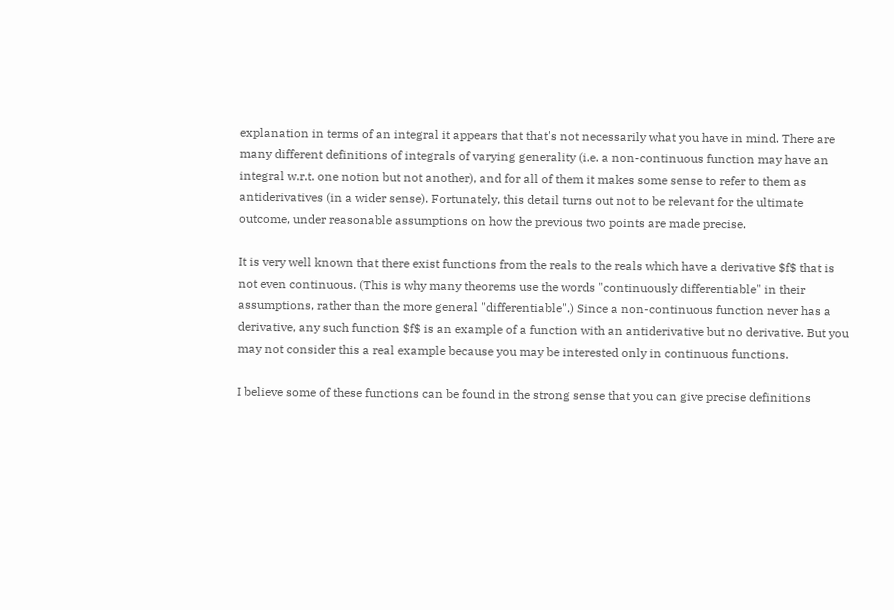explanation in terms of an integral it appears that that's not necessarily what you have in mind. There are many different definitions of integrals of varying generality (i.e. a non-continuous function may have an integral w.r.t. one notion but not another), and for all of them it makes some sense to refer to them as antiderivatives (in a wider sense). Fortunately, this detail turns out not to be relevant for the ultimate outcome, under reasonable assumptions on how the previous two points are made precise.

It is very well known that there exist functions from the reals to the reals which have a derivative $f$ that is not even continuous. (This is why many theorems use the words "continuously differentiable" in their assumptions, rather than the more general "differentiable".) Since a non-continuous function never has a derivative, any such function $f$ is an example of a function with an antiderivative but no derivative. But you may not consider this a real example because you may be interested only in continuous functions.

I believe some of these functions can be found in the strong sense that you can give precise definitions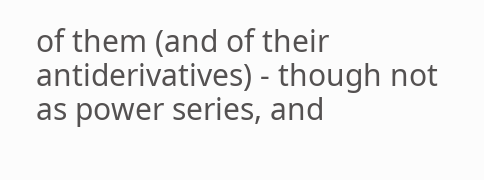of them (and of their antiderivatives) - though not as power series, and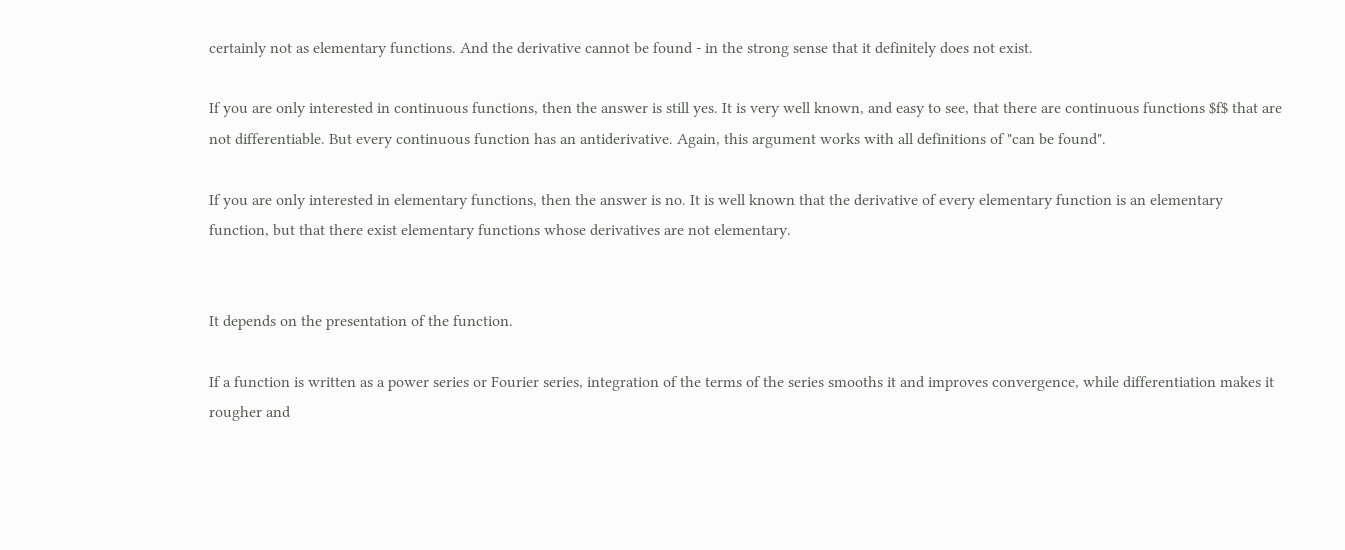certainly not as elementary functions. And the derivative cannot be found - in the strong sense that it definitely does not exist.

If you are only interested in continuous functions, then the answer is still yes. It is very well known, and easy to see, that there are continuous functions $f$ that are not differentiable. But every continuous function has an antiderivative. Again, this argument works with all definitions of "can be found".

If you are only interested in elementary functions, then the answer is no. It is well known that the derivative of every elementary function is an elementary function, but that there exist elementary functions whose derivatives are not elementary.


It depends on the presentation of the function.

If a function is written as a power series or Fourier series, integration of the terms of the series smooths it and improves convergence, while differentiation makes it rougher and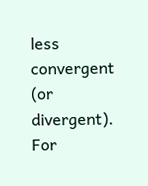less convergent (or divergent). For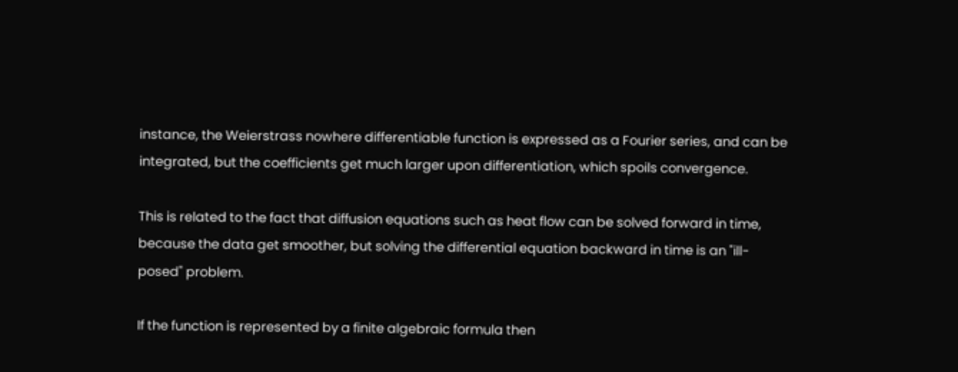instance, the Weierstrass nowhere differentiable function is expressed as a Fourier series, and can be integrated, but the coefficients get much larger upon differentiation, which spoils convergence.

This is related to the fact that diffusion equations such as heat flow can be solved forward in time, because the data get smoother, but solving the differential equation backward in time is an "ill-posed" problem.

If the function is represented by a finite algebraic formula then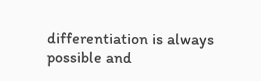differentiation is always possible and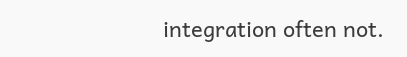integration often not.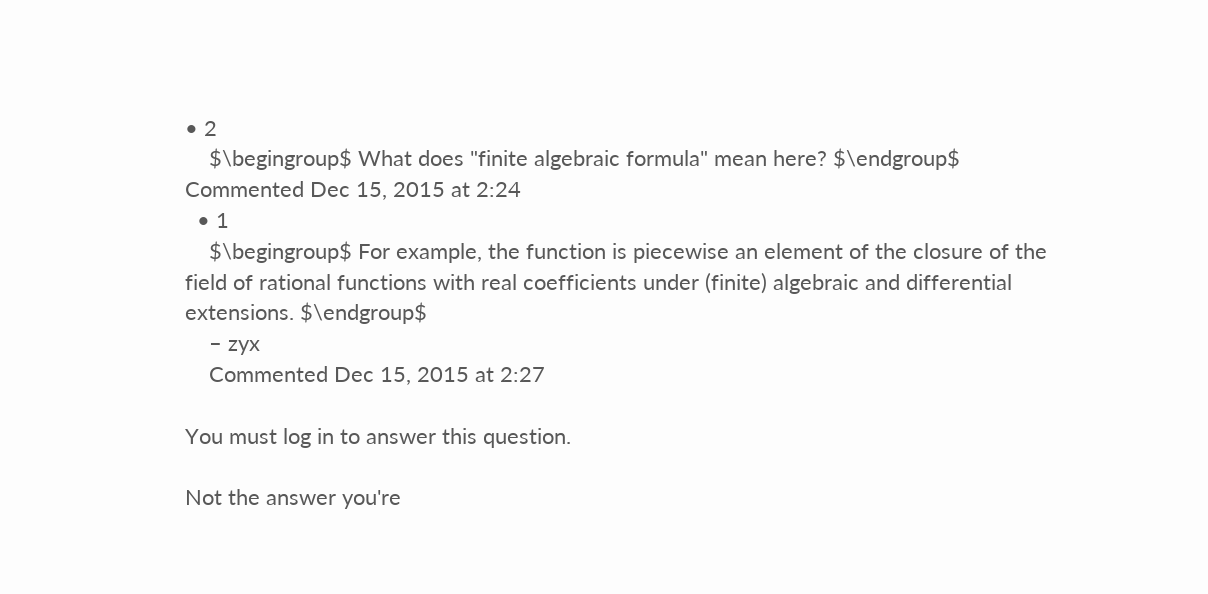• 2
    $\begingroup$ What does "finite algebraic formula" mean here? $\endgroup$ Commented Dec 15, 2015 at 2:24
  • 1
    $\begingroup$ For example, the function is piecewise an element of the closure of the field of rational functions with real coefficients under (finite) algebraic and differential extensions. $\endgroup$
    – zyx
    Commented Dec 15, 2015 at 2:27

You must log in to answer this question.

Not the answer you're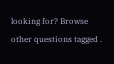looking for? Browse other questions tagged .